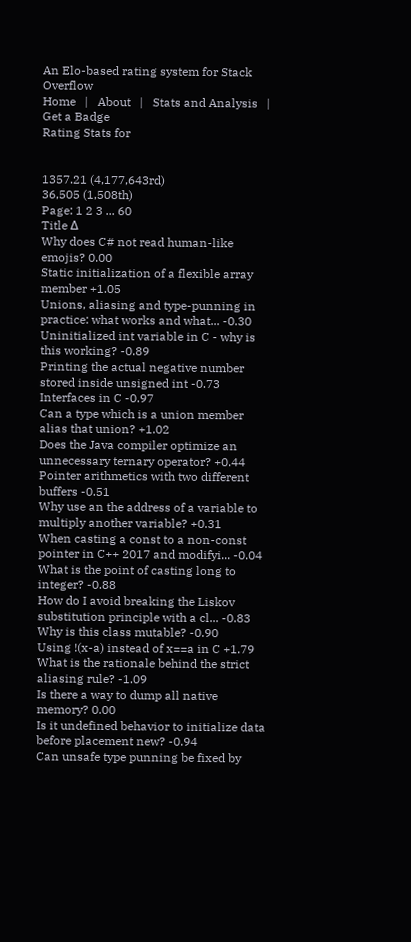An Elo-based rating system for Stack Overflow
Home   |   About   |   Stats and Analysis   |   Get a Badge
Rating Stats for


1357.21 (4,177,643rd)
36,505 (1,508th)
Page: 1 2 3 ... 60
Title Δ
Why does C# not read human-like emojis? 0.00
Static initialization of a flexible array member +1.05
Unions, aliasing and type-punning in practice: what works and what... -0.30
Uninitialized int variable in C - why is this working? -0.89
Printing the actual negative number stored inside unsigned int -0.73
Interfaces in C -0.97
Can a type which is a union member alias that union? +1.02
Does the Java compiler optimize an unnecessary ternary operator? +0.44
Pointer arithmetics with two different buffers -0.51
Why use an the address of a variable to multiply another variable? +0.31
When casting a const to a non-const pointer in C++ 2017 and modifyi... -0.04
What is the point of casting long to integer? -0.88
How do I avoid breaking the Liskov substitution principle with a cl... -0.83
Why is this class mutable? -0.90
Using !(x-a) instead of x==a in C +1.79
What is the rationale behind the strict aliasing rule? -1.09
Is there a way to dump all native memory? 0.00
Is it undefined behavior to initialize data before placement new? -0.94
Can unsafe type punning be fixed by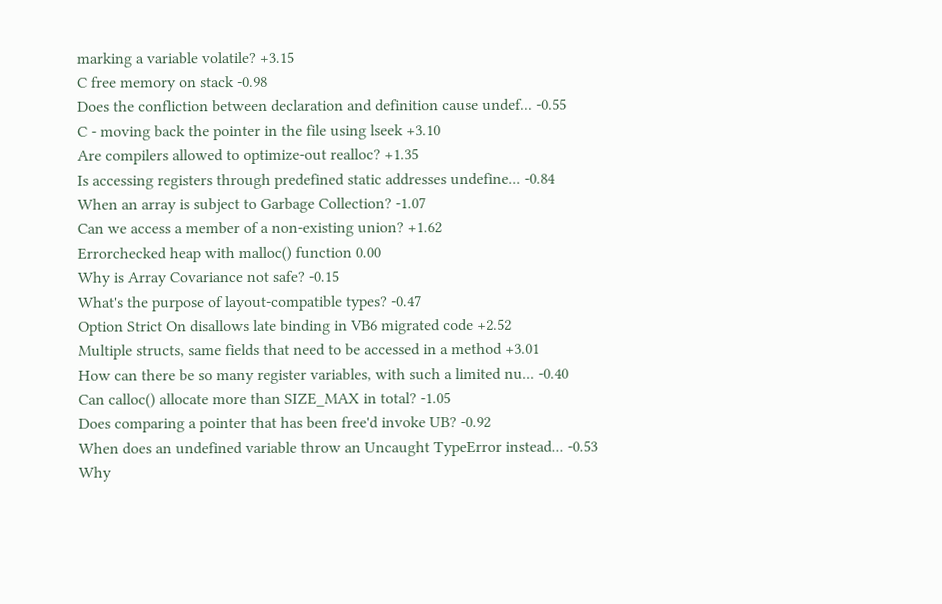marking a variable volatile? +3.15
C free memory on stack -0.98
Does the confliction between declaration and definition cause undef... -0.55
C - moving back the pointer in the file using lseek +3.10
Are compilers allowed to optimize-out realloc? +1.35
Is accessing registers through predefined static addresses undefine... -0.84
When an array is subject to Garbage Collection? -1.07
Can we access a member of a non-existing union? +1.62
Errorchecked heap with malloc() function 0.00
Why is Array Covariance not safe? -0.15
What's the purpose of layout-compatible types? -0.47
Option Strict On disallows late binding in VB6 migrated code +2.52
Multiple structs, same fields that need to be accessed in a method +3.01
How can there be so many register variables, with such a limited nu... -0.40
Can calloc() allocate more than SIZE_MAX in total? -1.05
Does comparing a pointer that has been free'd invoke UB? -0.92
When does an undefined variable throw an Uncaught TypeError instead... -0.53
Why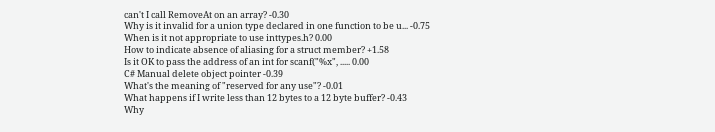can't I call RemoveAt on an array? -0.30
Why is it invalid for a union type declared in one function to be u... -0.75
When is it not appropriate to use inttypes.h? 0.00
How to indicate absence of aliasing for a struct member? +1.58
Is it OK to pass the address of an int for scanf("%x", ..... 0.00
C# Manual delete object pointer -0.39
What's the meaning of "reserved for any use"? -0.01
What happens if I write less than 12 bytes to a 12 byte buffer? -0.43
Why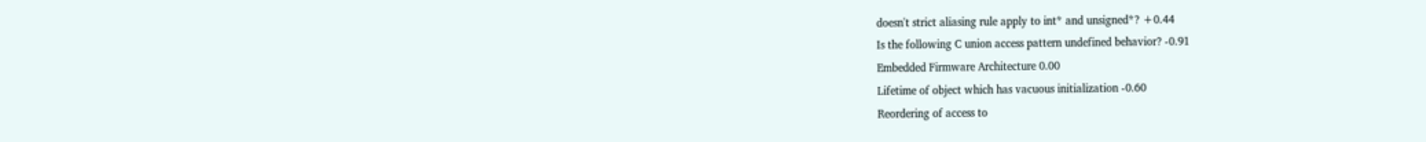doesn't strict aliasing rule apply to int* and unsigned*? +0.44
Is the following C union access pattern undefined behavior? -0.91
Embedded Firmware Architecture 0.00
Lifetime of object which has vacuous initialization -0.60
Reordering of access to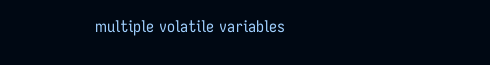multiple volatile variables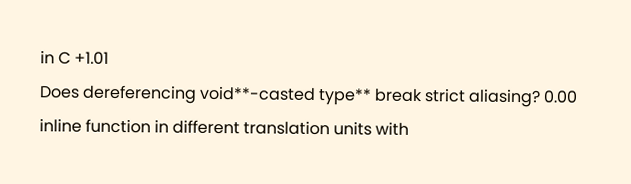in C +1.01
Does dereferencing void**-casted type** break strict aliasing? 0.00
inline function in different translation units with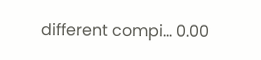different compi... 0.00